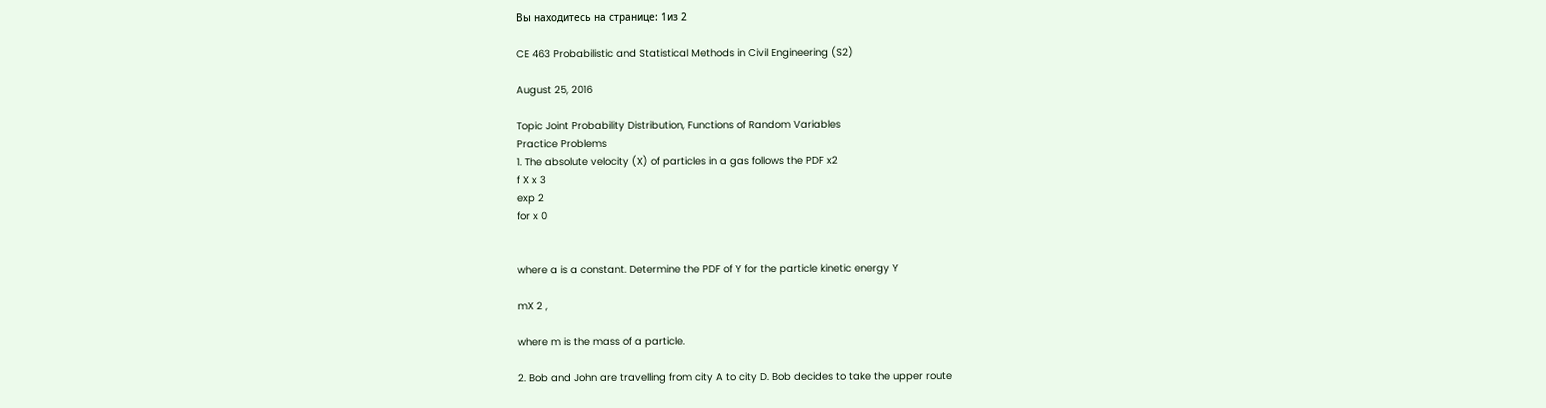Вы находитесь на странице: 1из 2

CE 463 Probabilistic and Statistical Methods in Civil Engineering (S2)

August 25, 2016

Topic Joint Probability Distribution, Functions of Random Variables
Practice Problems
1. The absolute velocity (X) of particles in a gas follows the PDF x2
f X x 3
exp 2
for x 0


where a is a constant. Determine the PDF of Y for the particle kinetic energy Y

mX 2 ,

where m is the mass of a particle.

2. Bob and John are travelling from city A to city D. Bob decides to take the upper route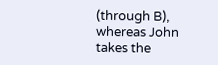(through B), whereas John takes the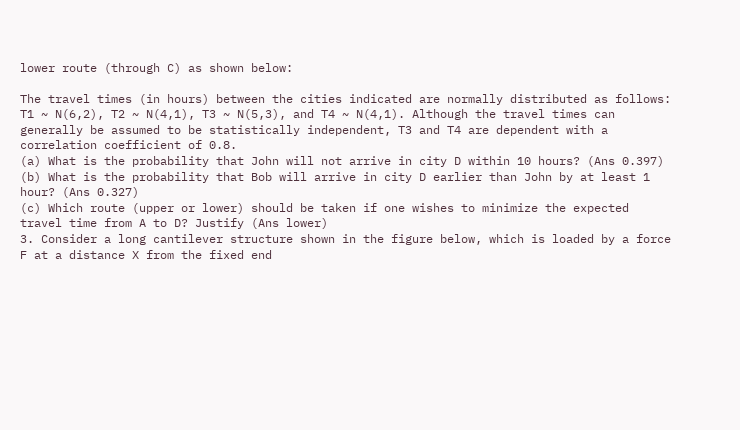lower route (through C) as shown below:

The travel times (in hours) between the cities indicated are normally distributed as follows:
T1 ~ N(6,2), T2 ~ N(4,1), T3 ~ N(5,3), and T4 ~ N(4,1). Although the travel times can
generally be assumed to be statistically independent, T3 and T4 are dependent with a
correlation coefficient of 0.8.
(a) What is the probability that John will not arrive in city D within 10 hours? (Ans 0.397)
(b) What is the probability that Bob will arrive in city D earlier than John by at least 1
hour? (Ans 0.327)
(c) Which route (upper or lower) should be taken if one wishes to minimize the expected
travel time from A to D? Justify (Ans lower)
3. Consider a long cantilever structure shown in the figure below, which is loaded by a force
F at a distance X from the fixed end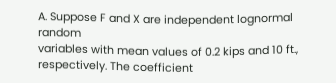A. Suppose F and X are independent lognormal random
variables with mean values of 0.2 kips and 10 ft., respectively. The coefficient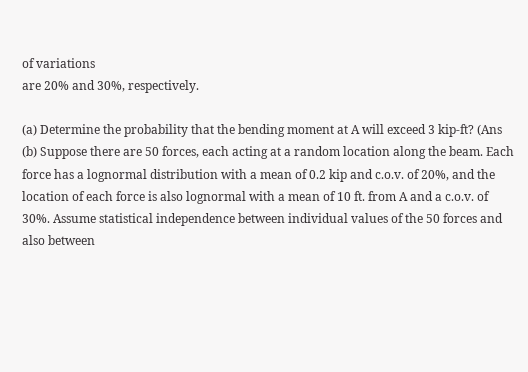of variations
are 20% and 30%, respectively.

(a) Determine the probability that the bending moment at A will exceed 3 kip-ft? (Ans
(b) Suppose there are 50 forces, each acting at a random location along the beam. Each
force has a lognormal distribution with a mean of 0.2 kip and c.o.v. of 20%, and the
location of each force is also lognormal with a mean of 10 ft. from A and a c.o.v. of
30%. Assume statistical independence between individual values of the 50 forces and
also between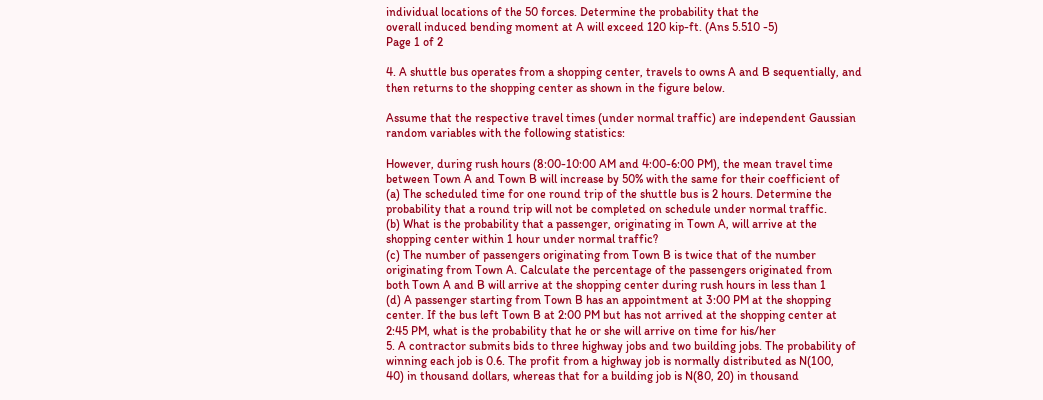individual locations of the 50 forces. Determine the probability that the
overall induced bending moment at A will exceed 120 kip-ft. (Ans 5.510 -5)
Page 1 of 2

4. A shuttle bus operates from a shopping center, travels to owns A and B sequentially, and
then returns to the shopping center as shown in the figure below.

Assume that the respective travel times (under normal traffic) are independent Gaussian
random variables with the following statistics:

However, during rush hours (8:00-10:00 AM and 4:00-6:00 PM), the mean travel time
between Town A and Town B will increase by 50% with the same for their coefficient of
(a) The scheduled time for one round trip of the shuttle bus is 2 hours. Determine the
probability that a round trip will not be completed on schedule under normal traffic.
(b) What is the probability that a passenger, originating in Town A, will arrive at the
shopping center within 1 hour under normal traffic?
(c) The number of passengers originating from Town B is twice that of the number
originating from Town A. Calculate the percentage of the passengers originated from
both Town A and B will arrive at the shopping center during rush hours in less than 1
(d) A passenger starting from Town B has an appointment at 3:00 PM at the shopping
center. If the bus left Town B at 2:00 PM but has not arrived at the shopping center at
2:45 PM, what is the probability that he or she will arrive on time for his/her
5. A contractor submits bids to three highway jobs and two building jobs. The probability of
winning each job is 0.6. The profit from a highway job is normally distributed as N(100,
40) in thousand dollars, whereas that for a building job is N(80, 20) in thousand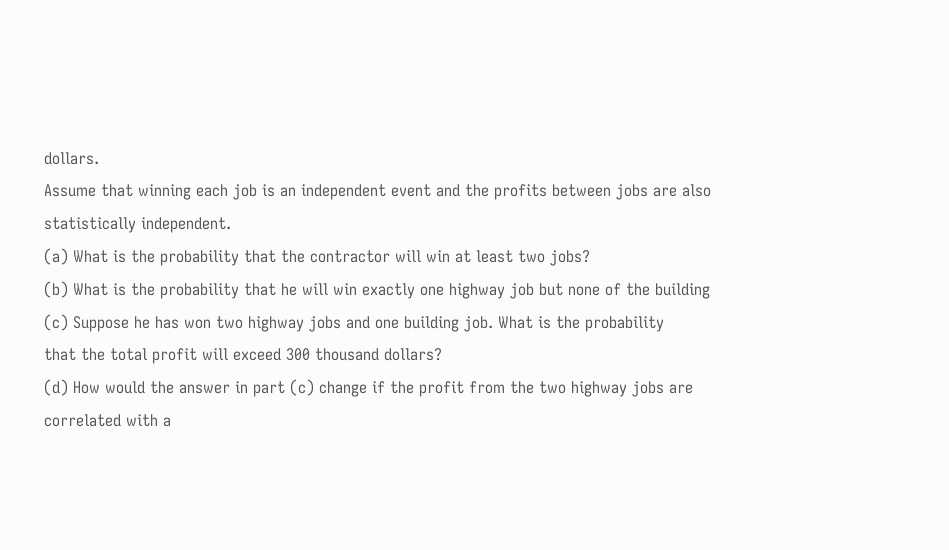dollars.
Assume that winning each job is an independent event and the profits between jobs are also
statistically independent.
(a) What is the probability that the contractor will win at least two jobs?
(b) What is the probability that he will win exactly one highway job but none of the building
(c) Suppose he has won two highway jobs and one building job. What is the probability
that the total profit will exceed 300 thousand dollars?
(d) How would the answer in part (c) change if the profit from the two highway jobs are
correlated with a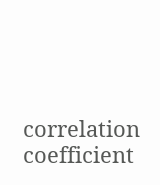correlation coefficient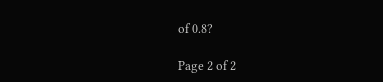of 0.8?

Page 2 of 2